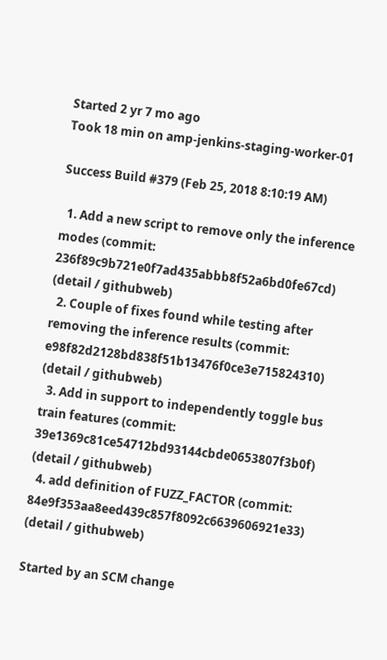Started 2 yr 7 mo ago
Took 18 min on amp-jenkins-staging-worker-01

Success Build #379 (Feb 25, 2018 8:10:19 AM)

  1. Add a new script to remove only the inference modes (commit: 236f89c9b721e0f7ad435abbb8f52a6bd0fe67cd) (detail / githubweb)
  2. Couple of fixes found while testing after removing the inference results (commit: e98f82d2128bd838f51b13476f0ce3e715824310) (detail / githubweb)
  3. Add in support to independently toggle bus train features (commit: 39e1369c81ce54712bd93144cbde0653807f3b0f) (detail / githubweb)
  4. add definition of FUZZ_FACTOR (commit: 84e9f353aa8eed439c857f8092c6639606921e33) (detail / githubweb)

Started by an SCM change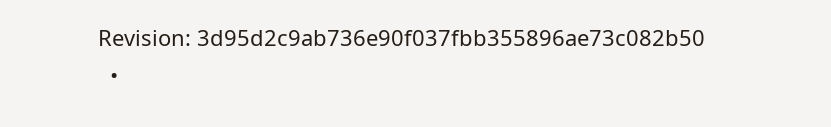Revision: 3d95d2c9ab736e90f037fbb355896ae73c082b50
  •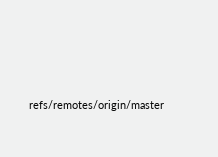refs/remotes/origin/master